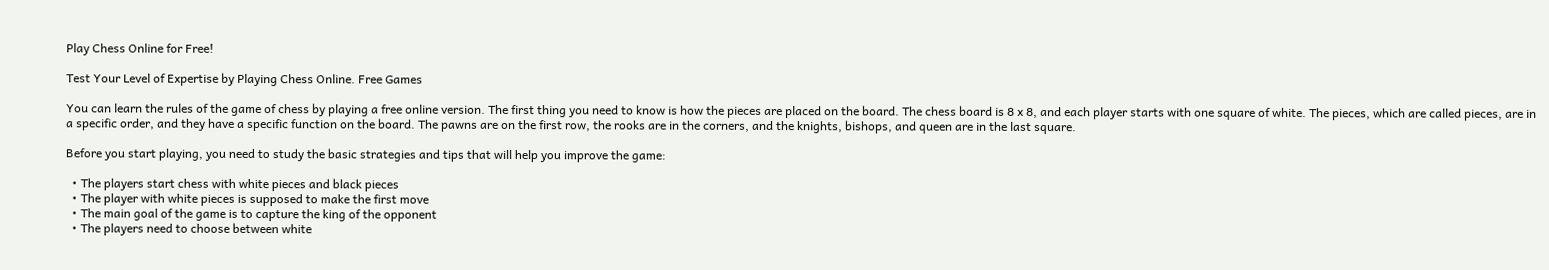Play Chess Online for Free!

Test Your Level of Expertise by Playing Chess Online. Free Games

You can learn the rules of the game of chess by playing a free online version. The first thing you need to know is how the pieces are placed on the board. The chess board is 8 x 8, and each player starts with one square of white. The pieces, which are called pieces, are in a specific order, and they have a specific function on the board. The pawns are on the first row, the rooks are in the corners, and the knights, bishops, and queen are in the last square.

Before you start playing, you need to study the basic strategies and tips that will help you improve the game:

  • The players start chess with white pieces and black pieces
  • The player with white pieces is supposed to make the first move
  • The main goal of the game is to capture the king of the opponent
  • The players need to choose between white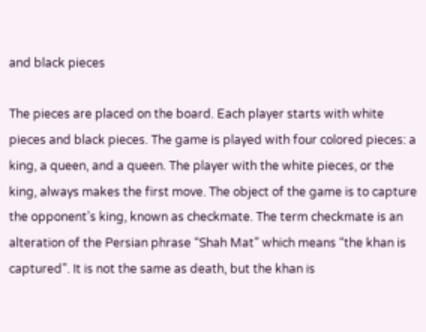and black pieces

The pieces are placed on the board. Each player starts with white pieces and black pieces. The game is played with four colored pieces: a king, a queen, and a queen. The player with the white pieces, or the king, always makes the first move. The object of the game is to capture the opponent’s king, known as checkmate. The term checkmate is an alteration of the Persian phrase “Shah Mat” which means “the khan is captured”. It is not the same as death, but the khan is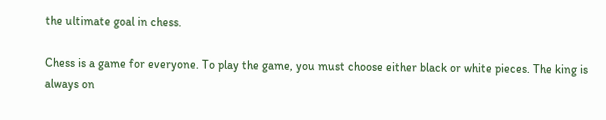the ultimate goal in chess.

Chess is a game for everyone. To play the game, you must choose either black or white pieces. The king is always on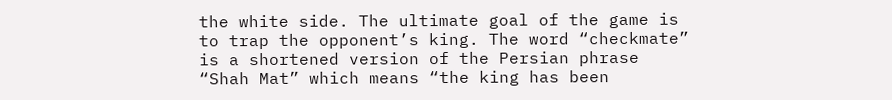the white side. The ultimate goal of the game is to trap the opponent’s king. The word “checkmate” is a shortened version of the Persian phrase “Shah Mat” which means “the king has been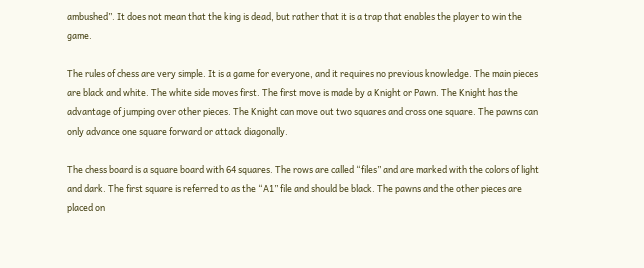ambushed”. It does not mean that the king is dead, but rather that it is a trap that enables the player to win the game.

The rules of chess are very simple. It is a game for everyone, and it requires no previous knowledge. The main pieces are black and white. The white side moves first. The first move is made by a Knight or Pawn. The Knight has the advantage of jumping over other pieces. The Knight can move out two squares and cross one square. The pawns can only advance one square forward or attack diagonally.

The chess board is a square board with 64 squares. The rows are called “files” and are marked with the colors of light and dark. The first square is referred to as the “A1” file and should be black. The pawns and the other pieces are placed on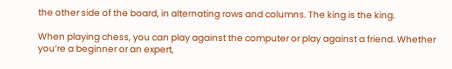the other side of the board, in alternating rows and columns. The king is the king.

When playing chess, you can play against the computer or play against a friend. Whether you’re a beginner or an expert,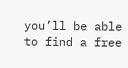you’ll be able to find a free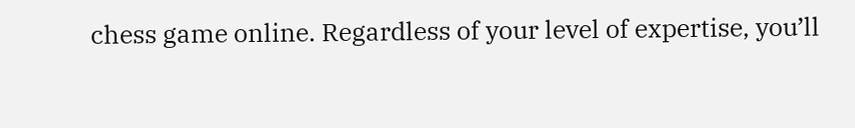chess game online. Regardless of your level of expertise, you’ll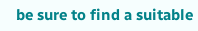be sure to find a suitable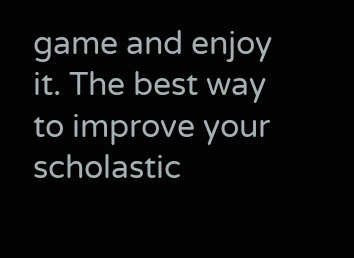game and enjoy it. The best way to improve your scholastic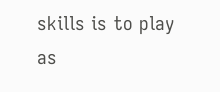skills is to play as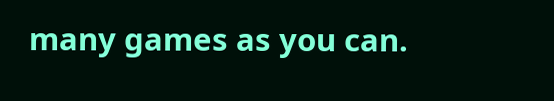many games as you can.